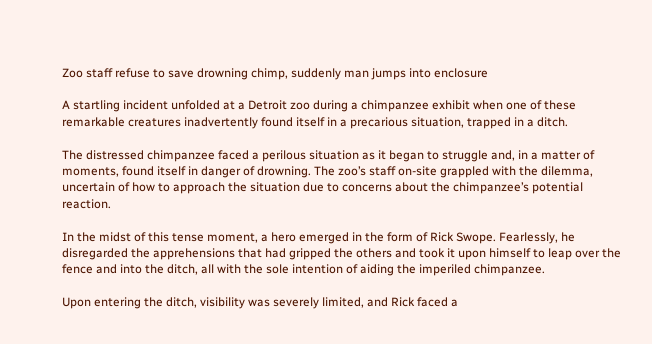Zoo staff refuse to save drowning chimp, suddenly man jumps into enclosure

A startling incident unfolded at a Detroit zoo during a chimpanzee exhibit when one of these remarkable creatures inadvertently found itself in a precarious situation, trapped in a ditch.

The distressed chimpanzee faced a perilous situation as it began to struggle and, in a matter of moments, found itself in danger of drowning. The zoo’s staff on-site grappled with the dilemma, uncertain of how to approach the situation due to concerns about the chimpanzee’s potential reaction.

In the midst of this tense moment, a hero emerged in the form of Rick Swope. Fearlessly, he disregarded the apprehensions that had gripped the others and took it upon himself to leap over the fence and into the ditch, all with the sole intention of aiding the imperiled chimpanzee.

Upon entering the ditch, visibility was severely limited, and Rick faced a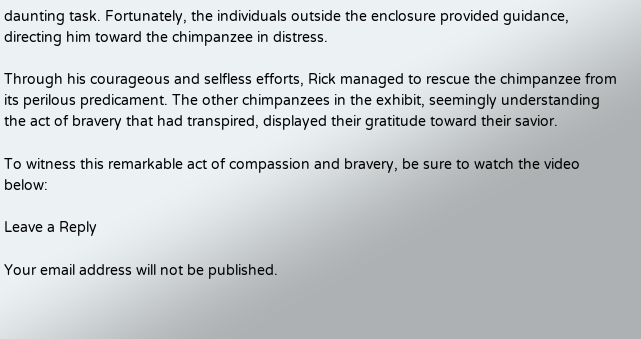daunting task. Fortunately, the individuals outside the enclosure provided guidance, directing him toward the chimpanzee in distress.

Through his courageous and selfless efforts, Rick managed to rescue the chimpanzee from its perilous predicament. The other chimpanzees in the exhibit, seemingly understanding the act of bravery that had transpired, displayed their gratitude toward their savior.

To witness this remarkable act of compassion and bravery, be sure to watch the video below:

Leave a Reply

Your email address will not be published.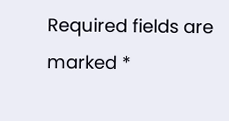Required fields are marked *